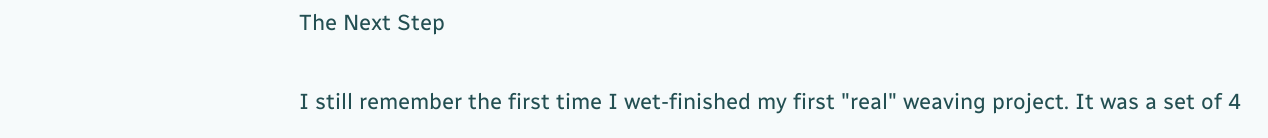The Next Step

I still remember the first time I wet-finished my first "real" weaving project. It was a set of 4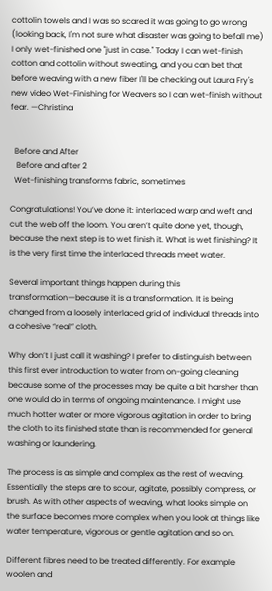cottolin towels and I was so scared it was going to go wrong (looking back, I'm not sure what disaster was going to befall me) I only wet-finished one "just in case." Today I can wet-finish cotton and cottolin without sweating, and you can bet that before weaving with a new fiber I'll be checking out Laura Fry's new video Wet-Finishing for Weavers so I can wet-finish without fear. —Christina


  Before and After
   Before and after 2
  Wet-finishing transforms fabric, sometimes

Congratulations! You’ve done it: interlaced warp and weft and cut the web off the loom. You aren’t quite done yet, though, because the next step is to wet finish it. What is wet finishing? It is the very first time the interlaced threads meet water.

Several important things happen during this transformation—because it is a transformation. It is being changed from a loosely interlaced grid of individual threads into a cohesive “real” cloth.

Why don’t I just call it washing? I prefer to distinguish between this first ever introduction to water from on-going cleaning because some of the processes may be quite a bit harsher than one would do in terms of ongoing maintenance. I might use much hotter water or more vigorous agitation in order to bring the cloth to its finished state than is recommended for general washing or laundering.

The process is as simple and complex as the rest of weaving. Essentially the steps are to scour, agitate, possibly compress, or brush. As with other aspects of weaving, what looks simple on the surface becomes more complex when you look at things like water temperature, vigorous or gentle agitation and so on.

Different fibres need to be treated differently. For example woolen and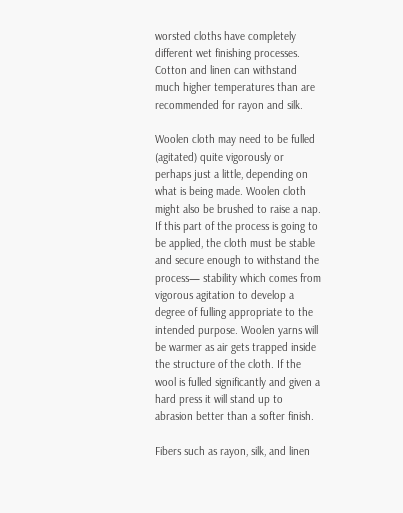worsted cloths have completely different wet finishing processes. Cotton and linen can withstand much higher temperatures than are recommended for rayon and silk.

Woolen cloth may need to be fulled (agitated) quite vigorously or perhaps just a little, depending on what is being made. Woolen cloth might also be brushed to raise a nap. If this part of the process is going to be applied, the cloth must be stable and secure enough to withstand the process— stability which comes from vigorous agitation to develop a degree of fulling appropriate to the intended purpose. Woolen yarns will be warmer as air gets trapped inside the structure of the cloth. If the wool is fulled significantly and given a hard press it will stand up to abrasion better than a softer finish.

Fibers such as rayon, silk, and linen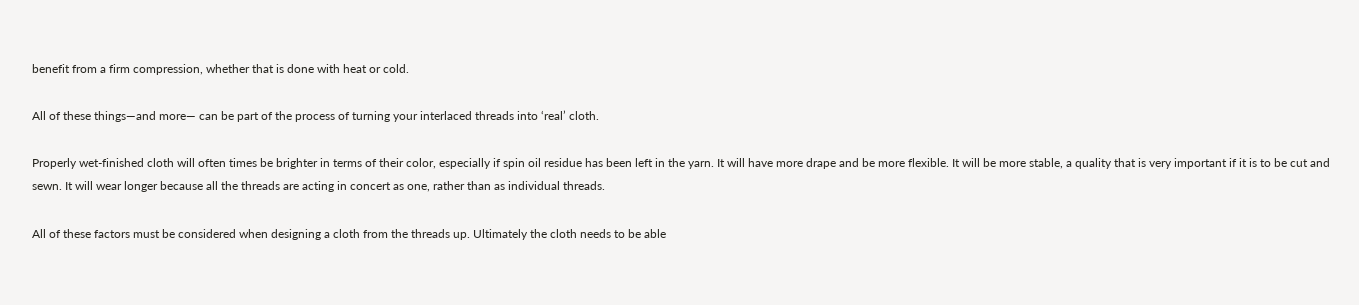benefit from a firm compression, whether that is done with heat or cold.

All of these things—and more— can be part of the process of turning your interlaced threads into ‘real’ cloth.

Properly wet-finished cloth will often times be brighter in terms of their color, especially if spin oil residue has been left in the yarn. It will have more drape and be more flexible. It will be more stable, a quality that is very important if it is to be cut and sewn. It will wear longer because all the threads are acting in concert as one, rather than as individual threads.

All of these factors must be considered when designing a cloth from the threads up. Ultimately the cloth needs to be able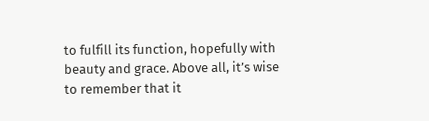to fulfill its function, hopefully with beauty and grace. Above all, it’s wise to remember that it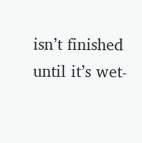isn’t finished until it’s wet-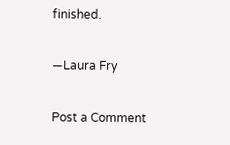finished.

—Laura Fry

Post a Comment